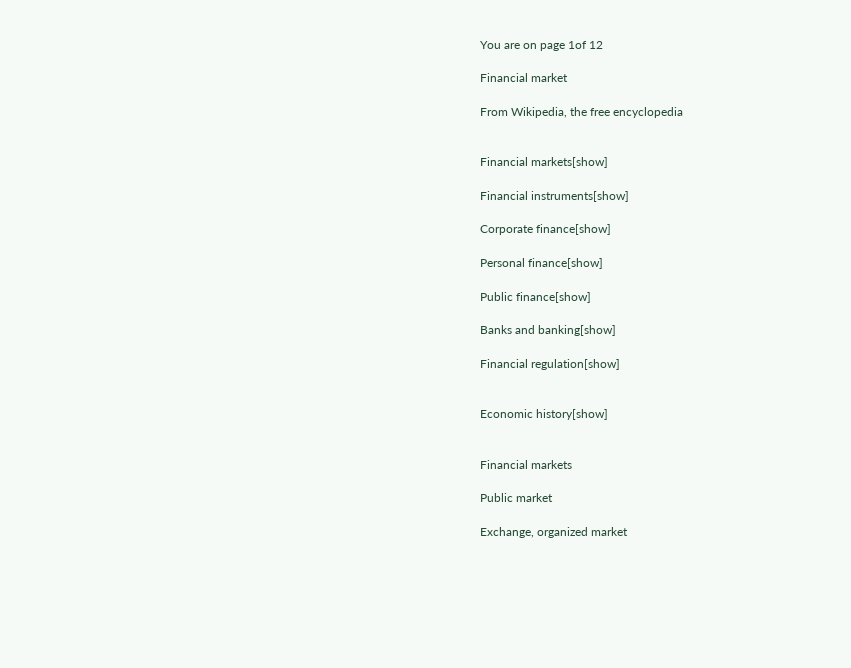You are on page 1of 12

Financial market

From Wikipedia, the free encyclopedia


Financial markets[show]

Financial instruments[show]

Corporate finance[show]

Personal finance[show]

Public finance[show]

Banks and banking[show]

Financial regulation[show]


Economic history[show]


Financial markets

Public market

Exchange, organized market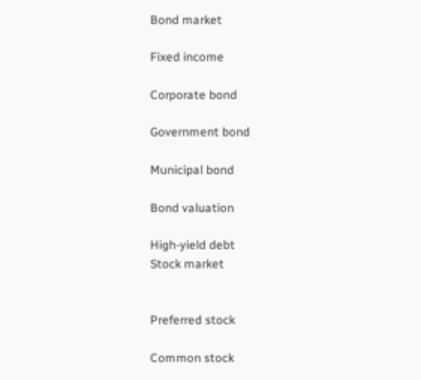Bond market

Fixed income

Corporate bond

Government bond

Municipal bond

Bond valuation

High-yield debt
Stock market


Preferred stock

Common stock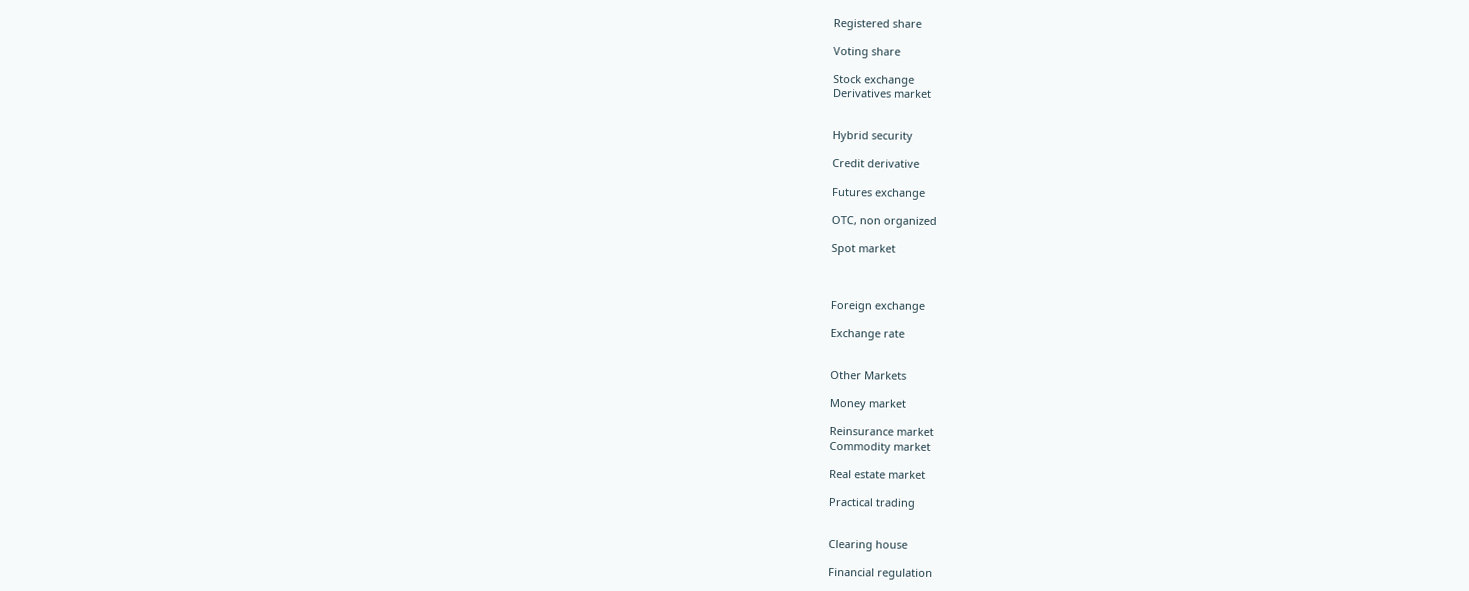Registered share

Voting share

Stock exchange
Derivatives market


Hybrid security

Credit derivative

Futures exchange

OTC, non organized

Spot market



Foreign exchange

Exchange rate


Other Markets

Money market

Reinsurance market
Commodity market

Real estate market

Practical trading


Clearing house

Financial regulation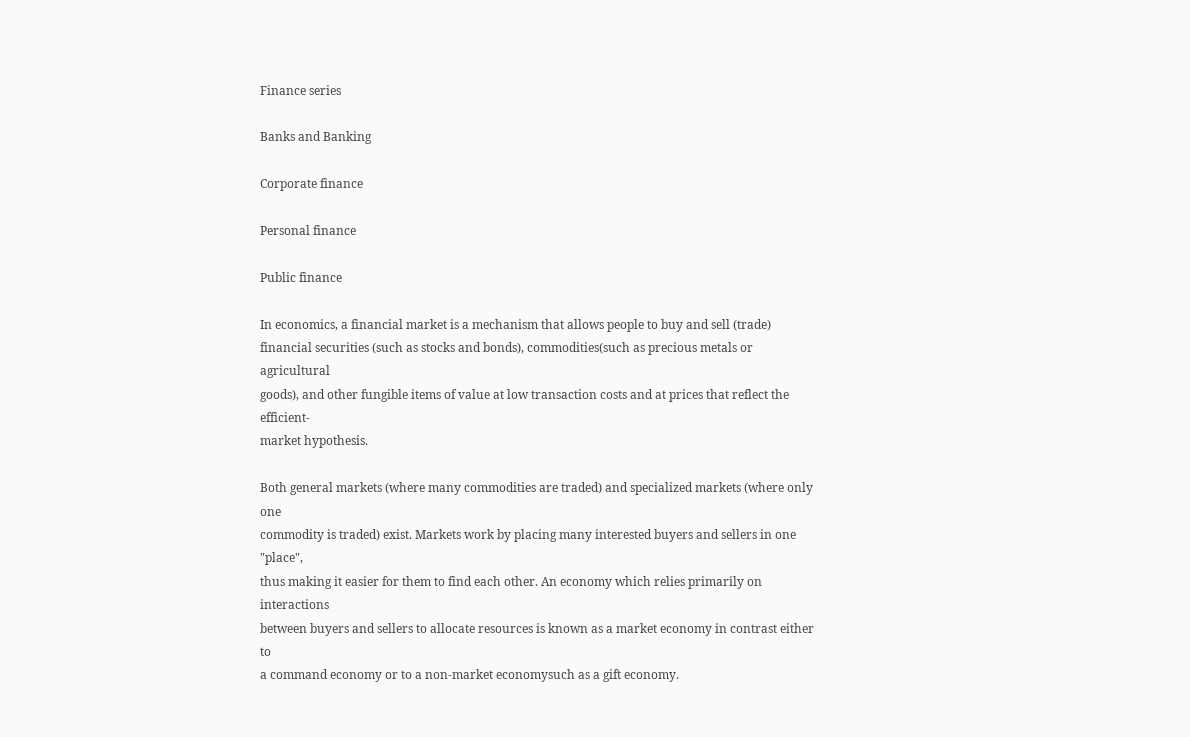Finance series

Banks and Banking

Corporate finance

Personal finance

Public finance

In economics, a financial market is a mechanism that allows people to buy and sell (trade)
financial securities (such as stocks and bonds), commodities(such as precious metals or agricultural
goods), and other fungible items of value at low transaction costs and at prices that reflect the efficient-
market hypothesis.

Both general markets (where many commodities are traded) and specialized markets (where only one
commodity is traded) exist. Markets work by placing many interested buyers and sellers in one "place",
thus making it easier for them to find each other. An economy which relies primarily on interactions
between buyers and sellers to allocate resources is known as a market economy in contrast either to
a command economy or to a non-market economysuch as a gift economy.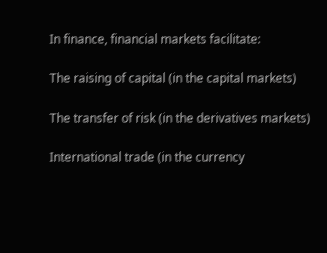In finance, financial markets facilitate:

The raising of capital (in the capital markets)

The transfer of risk (in the derivatives markets)

International trade (in the currency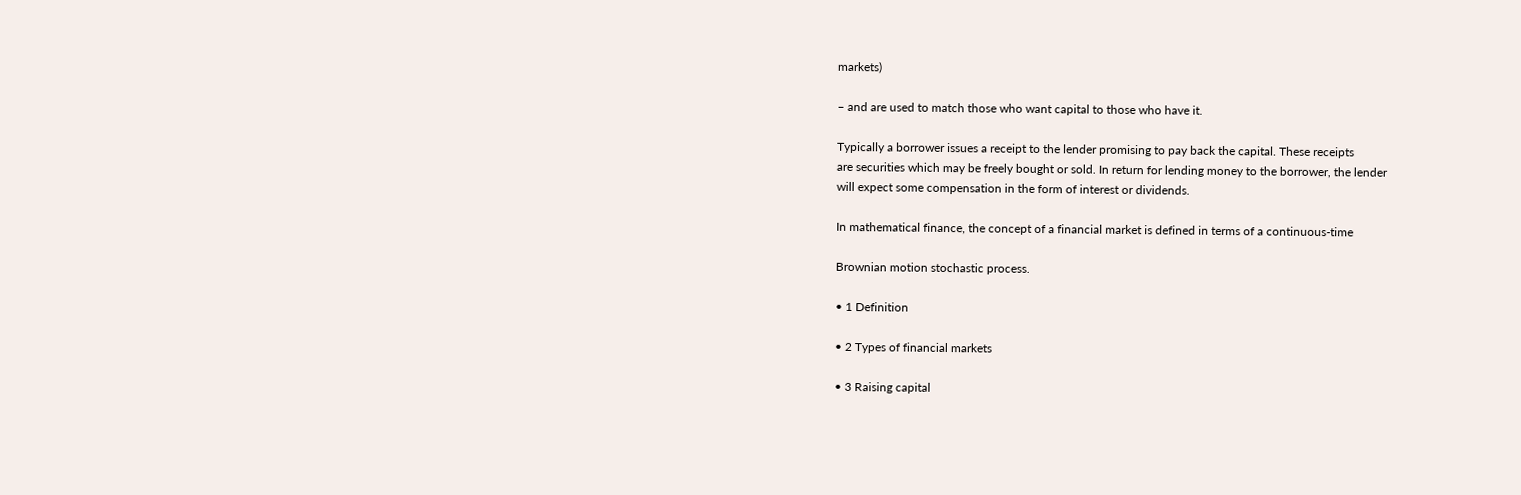markets)

– and are used to match those who want capital to those who have it.

Typically a borrower issues a receipt to the lender promising to pay back the capital. These receipts
are securities which may be freely bought or sold. In return for lending money to the borrower, the lender
will expect some compensation in the form of interest or dividends.

In mathematical finance, the concept of a financial market is defined in terms of a continuous-time

Brownian motion stochastic process.

• 1 Definition

• 2 Types of financial markets

• 3 Raising capital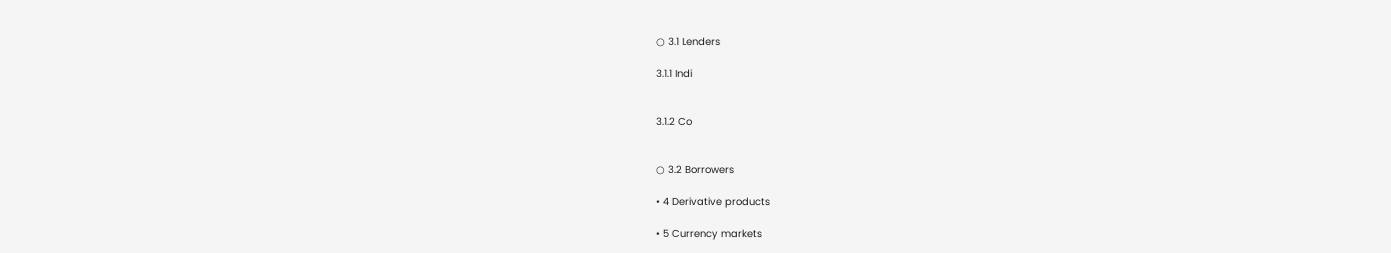○ 3.1 Lenders

3.1.1 Indi


3.1.2 Co


○ 3.2 Borrowers

• 4 Derivative products

• 5 Currency markets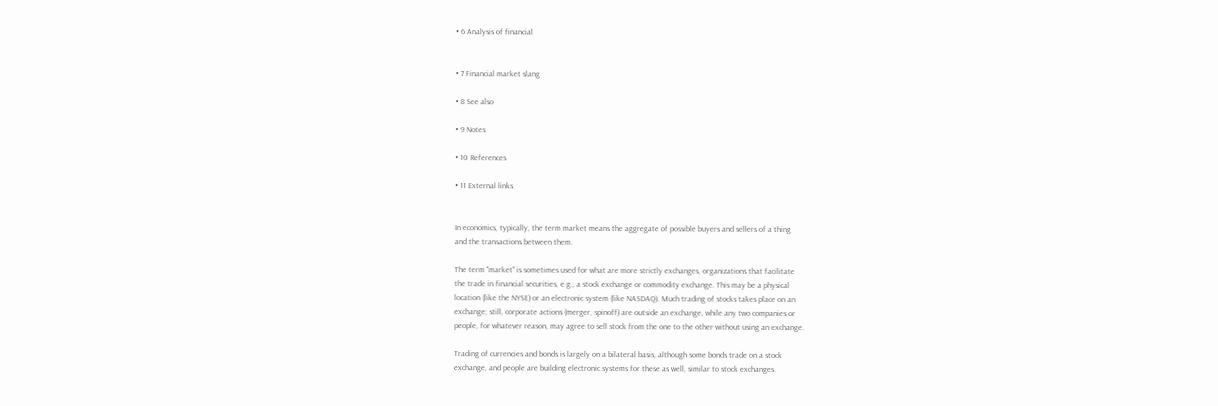• 6 Analysis of financial


• 7 Financial market slang

• 8 See also

• 9 Notes

• 10 References

• 11 External links


In economics, typically, the term market means the aggregate of possible buyers and sellers of a thing
and the transactions between them.

The term "market" is sometimes used for what are more strictly exchanges, organizations that facilitate
the trade in financial securities, e.g., a stock exchange or commodity exchange. This may be a physical
location (like the NYSE) or an electronic system (like NASDAQ). Much trading of stocks takes place on an
exchange; still, corporate actions (merger, spinoff) are outside an exchange, while any two companies or
people, for whatever reason, may agree to sell stock from the one to the other without using an exchange.

Trading of currencies and bonds is largely on a bilateral basis, although some bonds trade on a stock
exchange, and people are building electronic systems for these as well, similar to stock exchanges.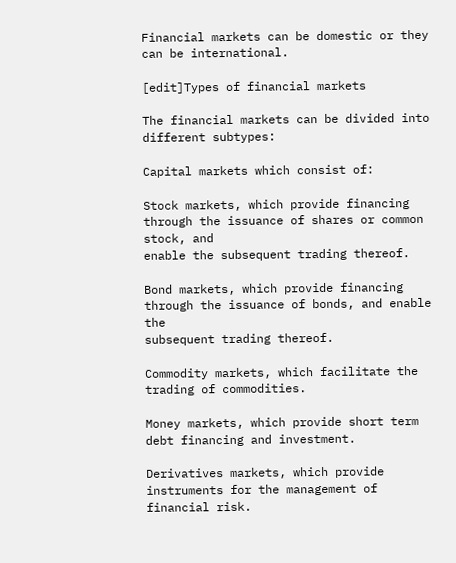Financial markets can be domestic or they can be international.

[edit]Types of financial markets

The financial markets can be divided into different subtypes:

Capital markets which consist of:

Stock markets, which provide financing through the issuance of shares or common stock, and
enable the subsequent trading thereof.

Bond markets, which provide financing through the issuance of bonds, and enable the
subsequent trading thereof.

Commodity markets, which facilitate the trading of commodities.

Money markets, which provide short term debt financing and investment.

Derivatives markets, which provide instruments for the management of financial risk.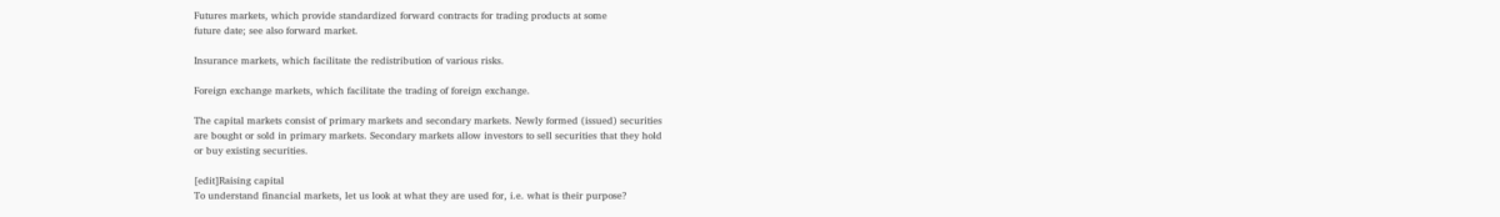Futures markets, which provide standardized forward contracts for trading products at some
future date; see also forward market.

Insurance markets, which facilitate the redistribution of various risks.

Foreign exchange markets, which facilitate the trading of foreign exchange.

The capital markets consist of primary markets and secondary markets. Newly formed (issued) securities
are bought or sold in primary markets. Secondary markets allow investors to sell securities that they hold
or buy existing securities.

[edit]Raising capital
To understand financial markets, let us look at what they are used for, i.e. what is their purpose?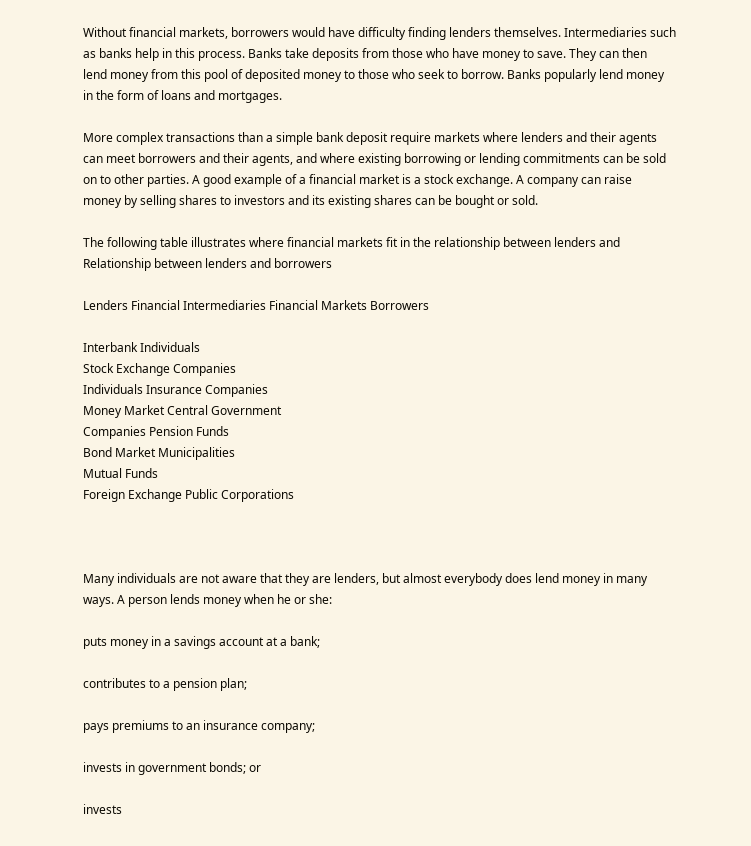Without financial markets, borrowers would have difficulty finding lenders themselves. Intermediaries such
as banks help in this process. Banks take deposits from those who have money to save. They can then
lend money from this pool of deposited money to those who seek to borrow. Banks popularly lend money
in the form of loans and mortgages.

More complex transactions than a simple bank deposit require markets where lenders and their agents
can meet borrowers and their agents, and where existing borrowing or lending commitments can be sold
on to other parties. A good example of a financial market is a stock exchange. A company can raise
money by selling shares to investors and its existing shares can be bought or sold.

The following table illustrates where financial markets fit in the relationship between lenders and
Relationship between lenders and borrowers

Lenders Financial Intermediaries Financial Markets Borrowers

Interbank Individuals
Stock Exchange Companies
Individuals Insurance Companies
Money Market Central Government
Companies Pension Funds
Bond Market Municipalities
Mutual Funds
Foreign Exchange Public Corporations



Many individuals are not aware that they are lenders, but almost everybody does lend money in many
ways. A person lends money when he or she:

puts money in a savings account at a bank;

contributes to a pension plan;

pays premiums to an insurance company;

invests in government bonds; or

invests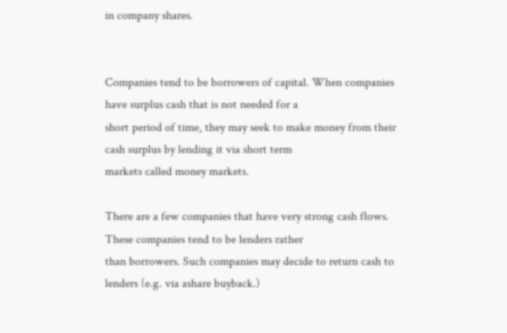in company shares.


Companies tend to be borrowers of capital. When companies have surplus cash that is not needed for a
short period of time, they may seek to make money from their cash surplus by lending it via short term
markets called money markets.

There are a few companies that have very strong cash flows. These companies tend to be lenders rather
than borrowers. Such companies may decide to return cash to lenders (e.g. via ashare buyback.)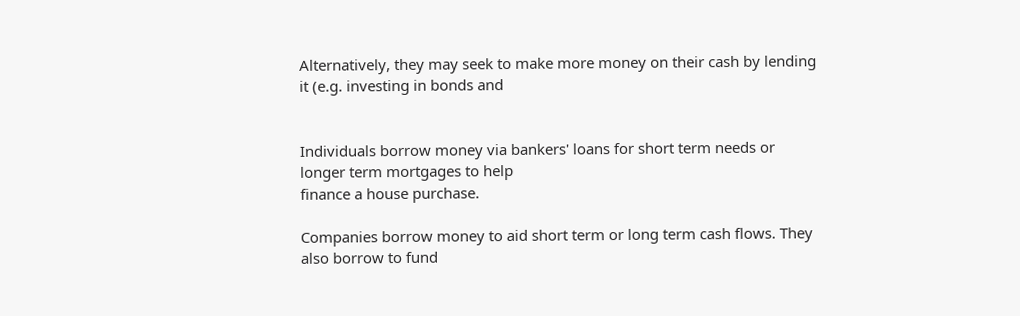Alternatively, they may seek to make more money on their cash by lending it (e.g. investing in bonds and


Individuals borrow money via bankers' loans for short term needs or longer term mortgages to help
finance a house purchase.

Companies borrow money to aid short term or long term cash flows. They also borrow to fund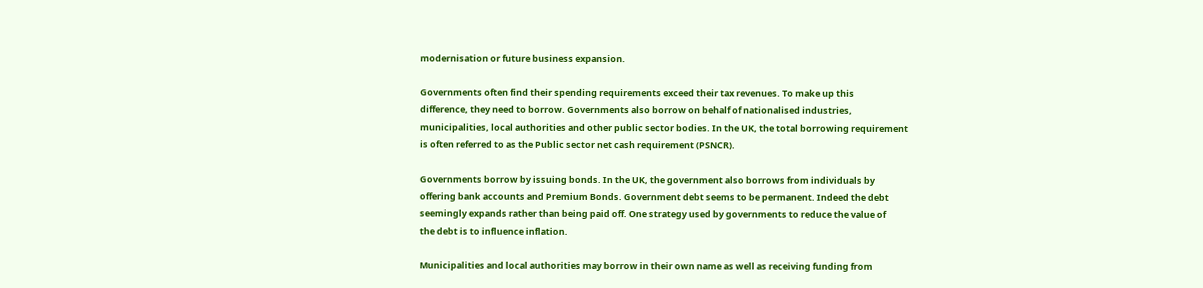modernisation or future business expansion.

Governments often find their spending requirements exceed their tax revenues. To make up this
difference, they need to borrow. Governments also borrow on behalf of nationalised industries,
municipalities, local authorities and other public sector bodies. In the UK, the total borrowing requirement
is often referred to as the Public sector net cash requirement (PSNCR).

Governments borrow by issuing bonds. In the UK, the government also borrows from individuals by
offering bank accounts and Premium Bonds. Government debt seems to be permanent. Indeed the debt
seemingly expands rather than being paid off. One strategy used by governments to reduce the value of
the debt is to influence inflation.

Municipalities and local authorities may borrow in their own name as well as receiving funding from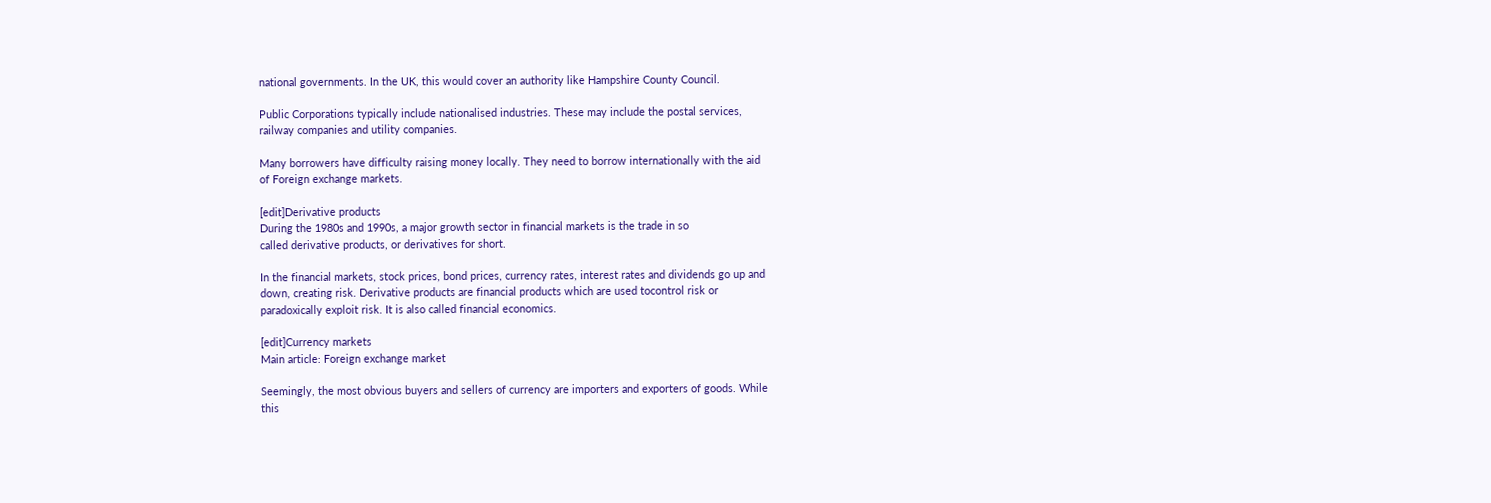national governments. In the UK, this would cover an authority like Hampshire County Council.

Public Corporations typically include nationalised industries. These may include the postal services,
railway companies and utility companies.

Many borrowers have difficulty raising money locally. They need to borrow internationally with the aid
of Foreign exchange markets.

[edit]Derivative products
During the 1980s and 1990s, a major growth sector in financial markets is the trade in so
called derivative products, or derivatives for short.

In the financial markets, stock prices, bond prices, currency rates, interest rates and dividends go up and
down, creating risk. Derivative products are financial products which are used tocontrol risk or
paradoxically exploit risk. It is also called financial economics.

[edit]Currency markets
Main article: Foreign exchange market

Seemingly, the most obvious buyers and sellers of currency are importers and exporters of goods. While
this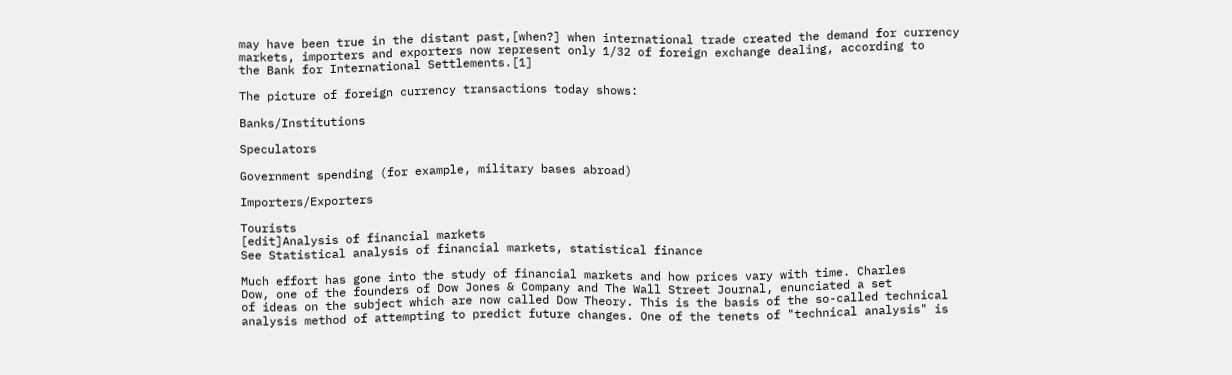may have been true in the distant past,[when?] when international trade created the demand for currency
markets, importers and exporters now represent only 1/32 of foreign exchange dealing, according to
the Bank for International Settlements.[1]

The picture of foreign currency transactions today shows:

Banks/Institutions

Speculators

Government spending (for example, military bases abroad)

Importers/Exporters

Tourists
[edit]Analysis of financial markets
See Statistical analysis of financial markets, statistical finance

Much effort has gone into the study of financial markets and how prices vary with time. Charles
Dow, one of the founders of Dow Jones & Company and The Wall Street Journal, enunciated a set
of ideas on the subject which are now called Dow Theory. This is the basis of the so-called technical
analysis method of attempting to predict future changes. One of the tenets of "technical analysis" is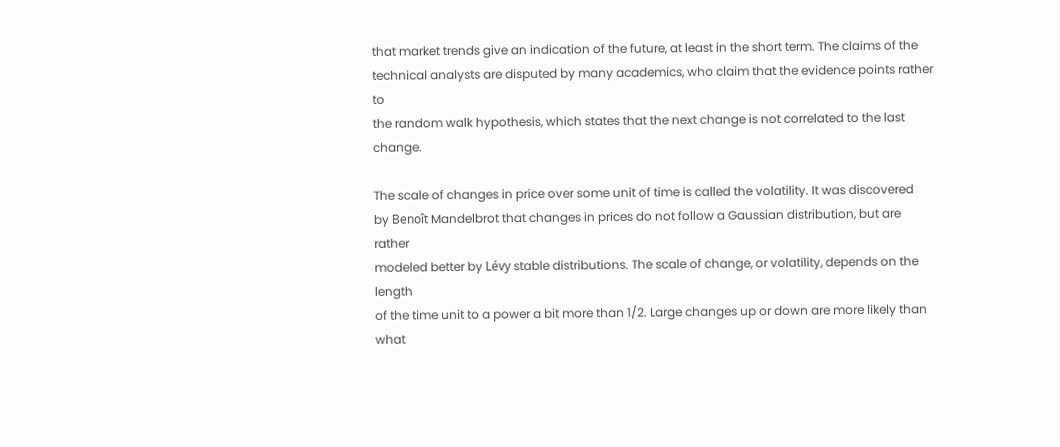that market trends give an indication of the future, at least in the short term. The claims of the
technical analysts are disputed by many academics, who claim that the evidence points rather to
the random walk hypothesis, which states that the next change is not correlated to the last change.

The scale of changes in price over some unit of time is called the volatility. It was discovered
by Benoît Mandelbrot that changes in prices do not follow a Gaussian distribution, but are rather
modeled better by Lévy stable distributions. The scale of change, or volatility, depends on the length
of the time unit to a power a bit more than 1/2. Large changes up or down are more likely than what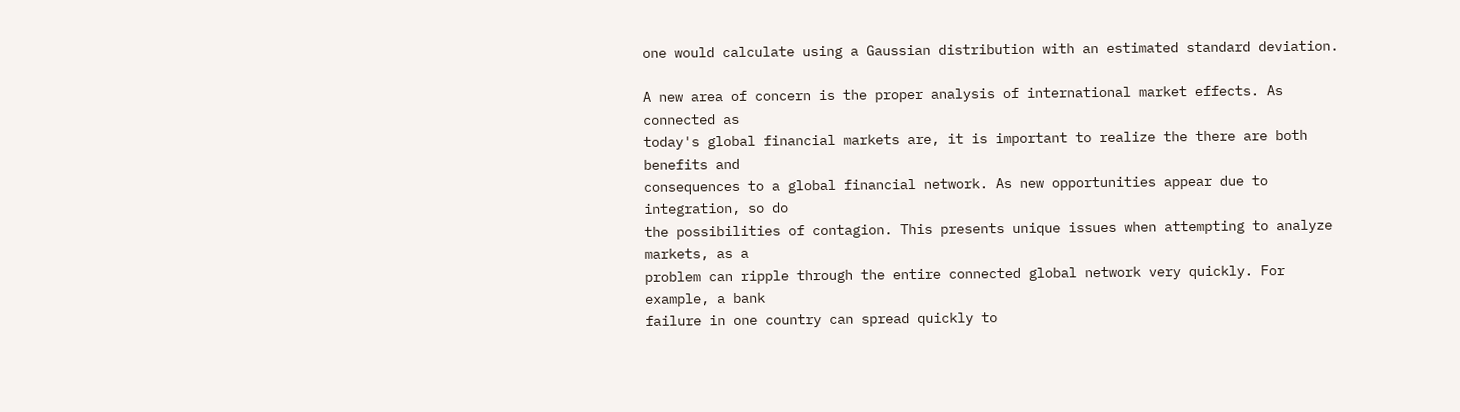one would calculate using a Gaussian distribution with an estimated standard deviation.

A new area of concern is the proper analysis of international market effects. As connected as
today's global financial markets are, it is important to realize the there are both benefits and
consequences to a global financial network. As new opportunities appear due to integration, so do
the possibilities of contagion. This presents unique issues when attempting to analyze markets, as a
problem can ripple through the entire connected global network very quickly. For example, a bank
failure in one country can spread quickly to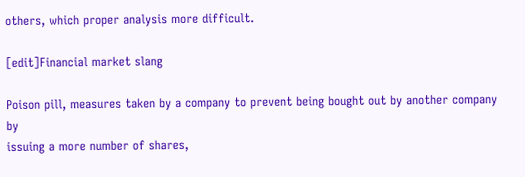others, which proper analysis more difficult.

[edit]Financial market slang

Poison pill, measures taken by a company to prevent being bought out by another company by
issuing a more number of shares,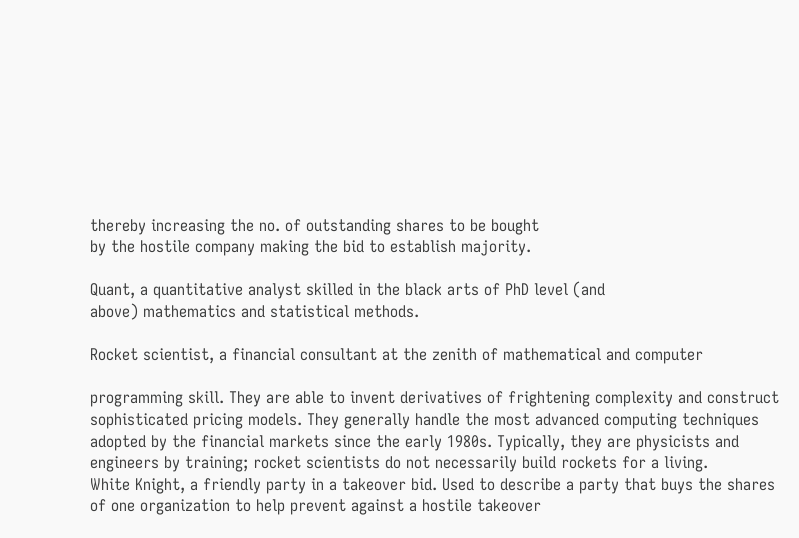thereby increasing the no. of outstanding shares to be bought
by the hostile company making the bid to establish majority.

Quant, a quantitative analyst skilled in the black arts of PhD level (and
above) mathematics and statistical methods.

Rocket scientist, a financial consultant at the zenith of mathematical and computer

programming skill. They are able to invent derivatives of frightening complexity and construct
sophisticated pricing models. They generally handle the most advanced computing techniques
adopted by the financial markets since the early 1980s. Typically, they are physicists and
engineers by training; rocket scientists do not necessarily build rockets for a living.
White Knight, a friendly party in a takeover bid. Used to describe a party that buys the shares
of one organization to help prevent against a hostile takeover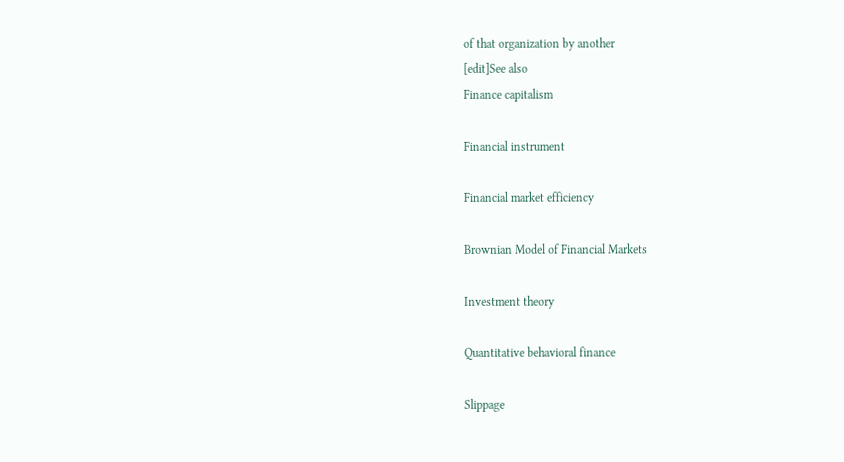of that organization by another
[edit]See also
Finance capitalism

Financial instrument

Financial market efficiency

Brownian Model of Financial Markets

Investment theory

Quantitative behavioral finance

Slippage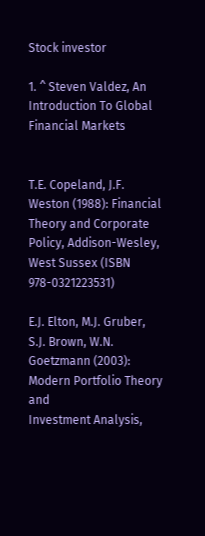Stock investor

1. ^ Steven Valdez, An Introduction To Global Financial Markets


T.E. Copeland, J.F. Weston (1988): Financial Theory and Corporate Policy, Addison-Wesley,
West Sussex (ISBN 978-0321223531)

E.J. Elton, M.J. Gruber, S.J. Brown, W.N. Goetzmann (2003): Modern Portfolio Theory and
Investment Analysis,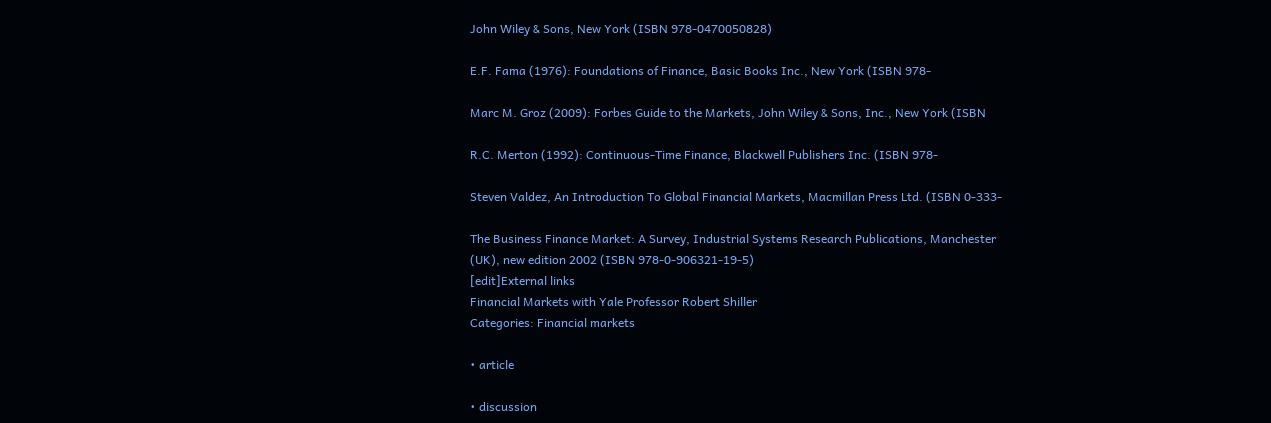John Wiley & Sons, New York (ISBN 978-0470050828)

E.F. Fama (1976): Foundations of Finance, Basic Books Inc., New York (ISBN 978-

Marc M. Groz (2009): Forbes Guide to the Markets, John Wiley & Sons, Inc., New York (ISBN

R.C. Merton (1992): Continuous-Time Finance, Blackwell Publishers Inc. (ISBN 978-

Steven Valdez, An Introduction To Global Financial Markets, Macmillan Press Ltd. (ISBN 0-333-

The Business Finance Market: A Survey, Industrial Systems Research Publications, Manchester
(UK), new edition 2002 (ISBN 978-0-906321-19-5)
[edit]External links
Financial Markets with Yale Professor Robert Shiller
Categories: Financial markets

• article

• discussion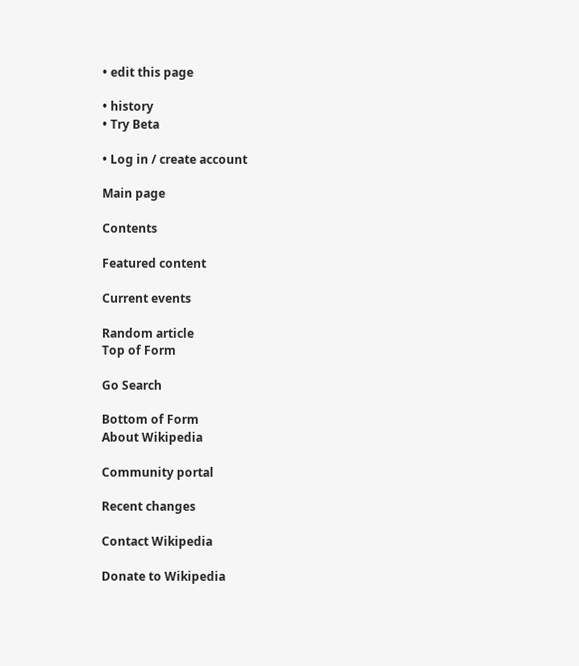• edit this page

• history
• Try Beta

• Log in / create account

Main page

Contents

Featured content

Current events

Random article
Top of Form

Go Search

Bottom of Form
About Wikipedia

Community portal

Recent changes

Contact Wikipedia

Donate to Wikipedia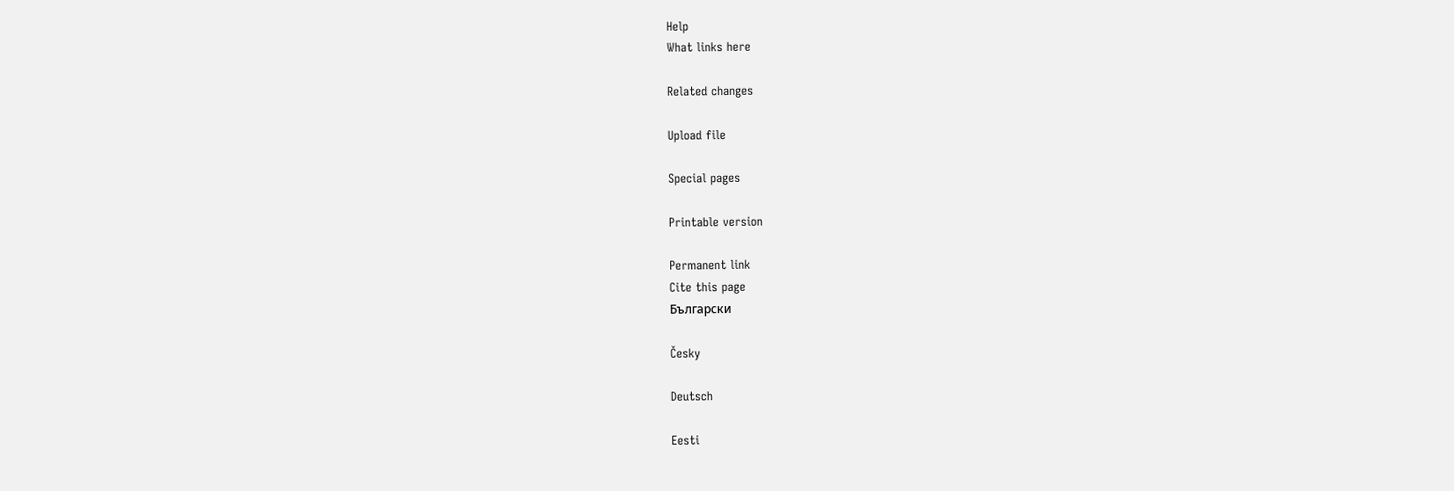Help
What links here

Related changes

Upload file

Special pages

Printable version

Permanent link
Cite this page
Български

Česky

Deutsch

Eesti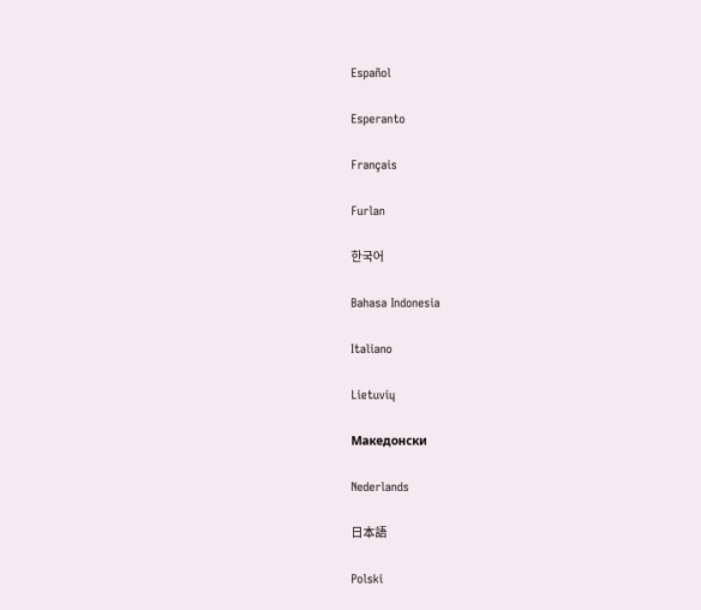Español

Esperanto

Français

Furlan

한국어

Bahasa Indonesia

Italiano

Lietuvių

Македонски

Nederlands

日本語

Polski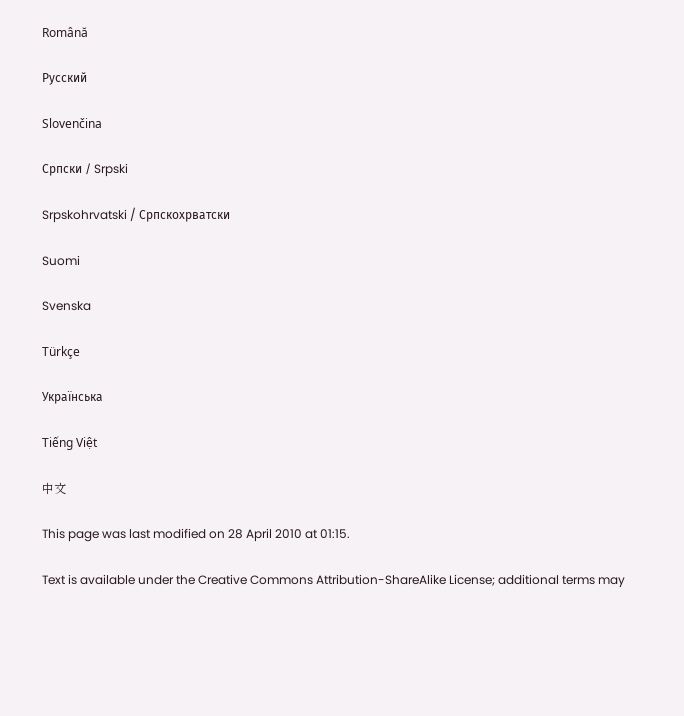Română

Русский

Slovenčina

Српски / Srpski

Srpskohrvatski / Српскохрватски

Suomi

Svenska

Türkçe

Українська

Tiếng Việt

中文

This page was last modified on 28 April 2010 at 01:15.

Text is available under the Creative Commons Attribution-ShareAlike License; additional terms may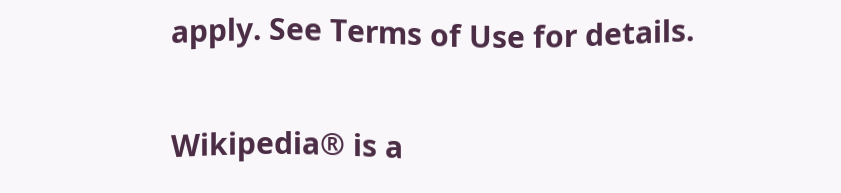apply. See Terms of Use for details.

Wikipedia® is a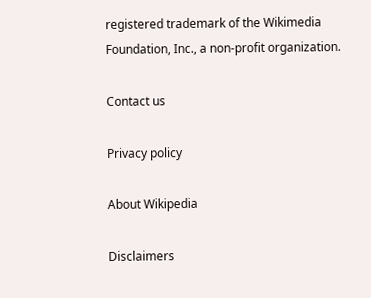registered trademark of the Wikimedia Foundation, Inc., a non-profit organization.

Contact us

Privacy policy

About Wikipedia

Disclaimers